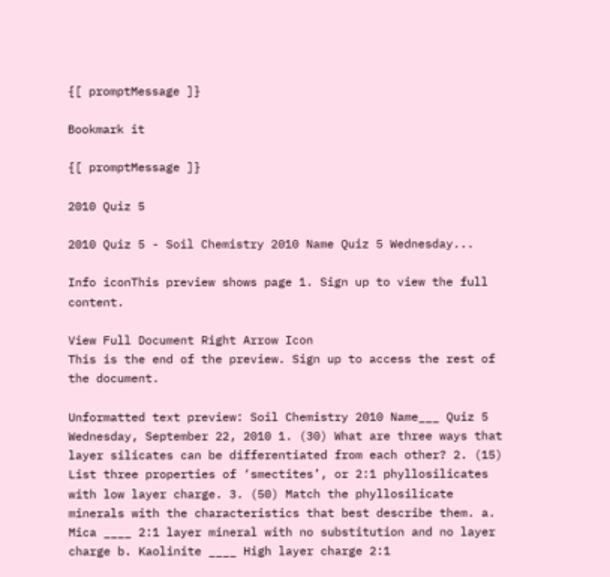{[ promptMessage ]}

Bookmark it

{[ promptMessage ]}

2010 Quiz 5

2010 Quiz 5 - Soil Chemistry 2010 Name Quiz 5 Wednesday...

Info iconThis preview shows page 1. Sign up to view the full content.

View Full Document Right Arrow Icon
This is the end of the preview. Sign up to access the rest of the document.

Unformatted text preview: Soil Chemistry 2010 Name___ Quiz 5 Wednesday, September 22, 2010 1. (30) What are three ways that layer silicates can be differentiated from each other? 2. (15) List three properties of ‘smectites’, or 2:1 phyllosilicates with low layer charge. 3. (50) Match the phyllosilicate minerals with the characteristics that best describe them. a. Mica ____ 2:1 layer mineral with no substitution and no layer charge b. Kaolinite ____ High layer charge 2:1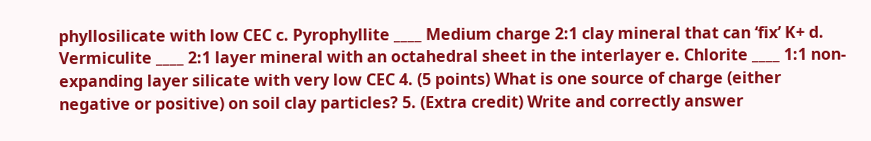phyllosilicate with low CEC c. Pyrophyllite ____ Medium charge 2:1 clay mineral that can ‘fix’ K+ d. Vermiculite ____ 2:1 layer mineral with an octahedral sheet in the interlayer e. Chlorite ____ 1:1 non-expanding layer silicate with very low CEC 4. (5 points) What is one source of charge (either negative or positive) on soil clay particles? 5. (Extra credit) Write and correctly answer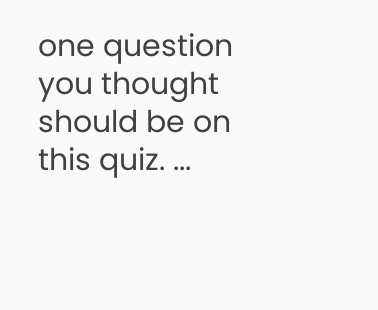one question you thought should be on this quiz. ...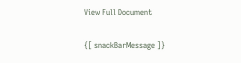View Full Document

{[ snackBarMessage ]}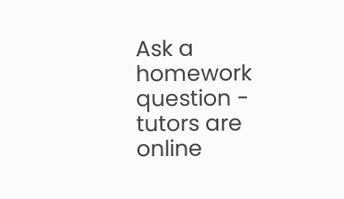Ask a homework question - tutors are online